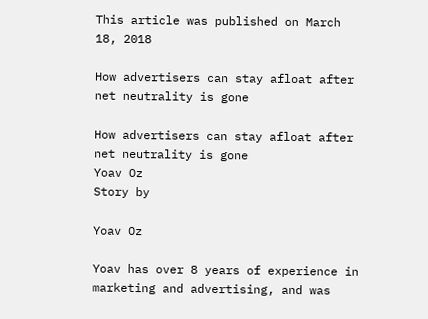This article was published on March 18, 2018

How advertisers can stay afloat after net neutrality is gone

How advertisers can stay afloat after net neutrality is gone
Yoav Oz
Story by

Yoav Oz

Yoav has over 8 years of experience in marketing and advertising, and was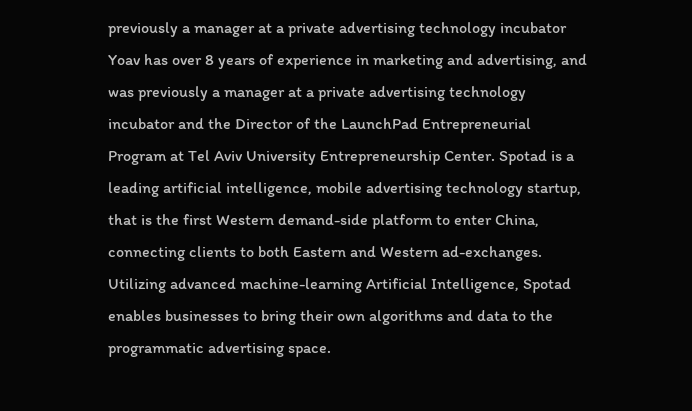previously a manager at a private advertising technology incubator Yoav has over 8 years of experience in marketing and advertising, and was previously a manager at a private advertising technology incubator and the Director of the LaunchPad Entrepreneurial Program at Tel Aviv University Entrepreneurship Center. Spotad is a leading artificial intelligence, mobile advertising technology startup, that is the first Western demand-side platform to enter China, connecting clients to both Eastern and Western ad-exchanges. Utilizing advanced machine-learning Artificial Intelligence, Spotad enables businesses to bring their own algorithms and data to the programmatic advertising space.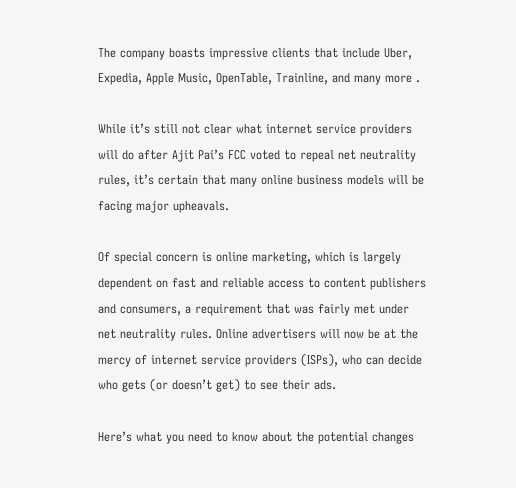The company boasts impressive clients that include Uber, Expedia, Apple Music, OpenTable, Trainline, and many more .

While it’s still not clear what internet service providers will do after Ajit Pai’s FCC voted to repeal net neutrality rules, it’s certain that many online business models will be facing major upheavals.

Of special concern is online marketing, which is largely dependent on fast and reliable access to content publishers and consumers, a requirement that was fairly met under net neutrality rules. Online advertisers will now be at the mercy of internet service providers (ISPs), who can decide who gets (or doesn’t get) to see their ads.

Here’s what you need to know about the potential changes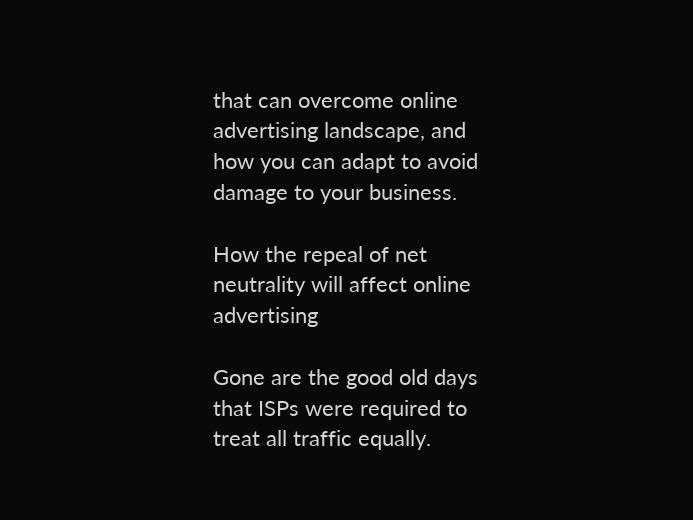that can overcome online advertising landscape, and how you can adapt to avoid damage to your business.

How the repeal of net neutrality will affect online advertising

Gone are the good old days that ISPs were required to treat all traffic equally.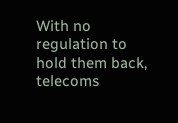With no regulation to hold them back, telecoms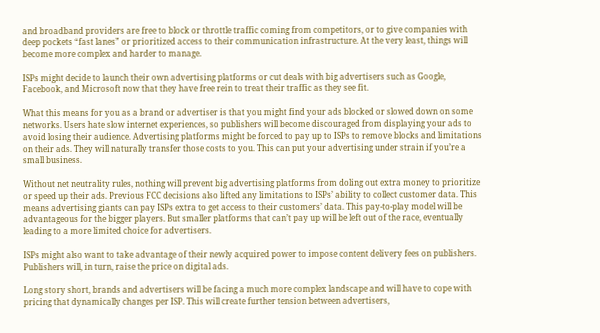and broadband providers are free to block or throttle traffic coming from competitors, or to give companies with deep pockets “fast lanes” or prioritized access to their communication infrastructure. At the very least, things will become more complex and harder to manage.

ISPs might decide to launch their own advertising platforms or cut deals with big advertisers such as Google, Facebook, and Microsoft now that they have free rein to treat their traffic as they see fit.

What this means for you as a brand or advertiser is that you might find your ads blocked or slowed down on some networks. Users hate slow internet experiences, so publishers will become discouraged from displaying your ads to avoid losing their audience. Advertising platforms might be forced to pay up to ISPs to remove blocks and limitations on their ads. They will naturally transfer those costs to you. This can put your advertising under strain if you’re a small business.

Without net neutrality rules, nothing will prevent big advertising platforms from doling out extra money to prioritize or speed up their ads. Previous FCC decisions also lifted any limitations to ISPs’ ability to collect customer data. This means advertising giants can pay ISPs extra to get access to their customers’ data. This pay-to-play model will be advantageous for the bigger players. But smaller platforms that can’t pay up will be left out of the race, eventually leading to a more limited choice for advertisers.

ISPs might also want to take advantage of their newly acquired power to impose content delivery fees on publishers. Publishers will, in turn, raise the price on digital ads.

Long story short, brands and advertisers will be facing a much more complex landscape and will have to cope with pricing that dynamically changes per ISP. This will create further tension between advertisers,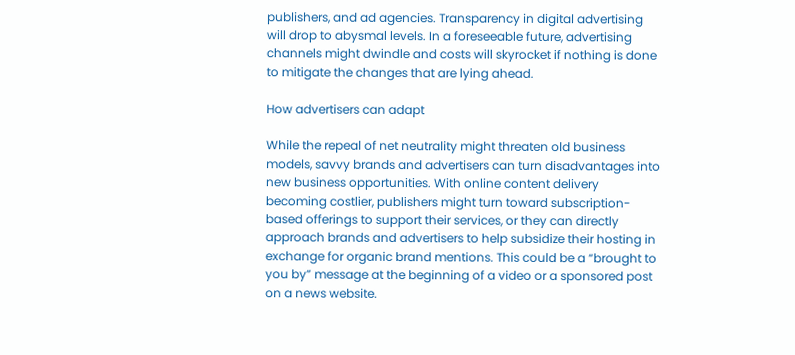publishers, and ad agencies. Transparency in digital advertising will drop to abysmal levels. In a foreseeable future, advertising channels might dwindle and costs will skyrocket if nothing is done to mitigate the changes that are lying ahead.

How advertisers can adapt

While the repeal of net neutrality might threaten old business models, savvy brands and advertisers can turn disadvantages into new business opportunities. With online content delivery becoming costlier, publishers might turn toward subscription-based offerings to support their services, or they can directly approach brands and advertisers to help subsidize their hosting in exchange for organic brand mentions. This could be a “brought to you by” message at the beginning of a video or a sponsored post on a news website.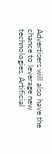Advertisers will also have the chance to leverage new technologies. Artificial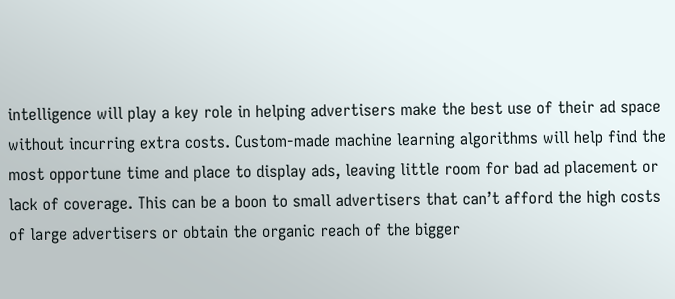intelligence will play a key role in helping advertisers make the best use of their ad space without incurring extra costs. Custom-made machine learning algorithms will help find the most opportune time and place to display ads, leaving little room for bad ad placement or lack of coverage. This can be a boon to small advertisers that can’t afford the high costs of large advertisers or obtain the organic reach of the bigger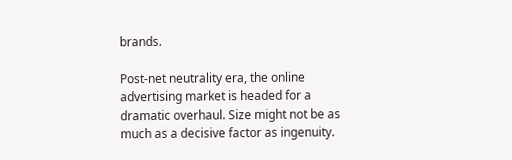brands.

Post-net neutrality era, the online advertising market is headed for a dramatic overhaul. Size might not be as much as a decisive factor as ingenuity.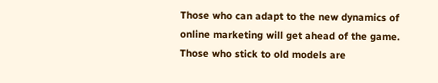Those who can adapt to the new dynamics of online marketing will get ahead of the game. Those who stick to old models are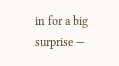in for a big surprise —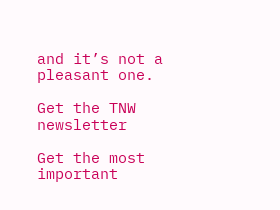and it’s not a pleasant one.

Get the TNW newsletter

Get the most important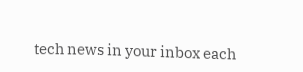tech news in your inbox each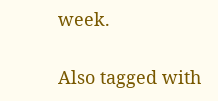week.

Also tagged with